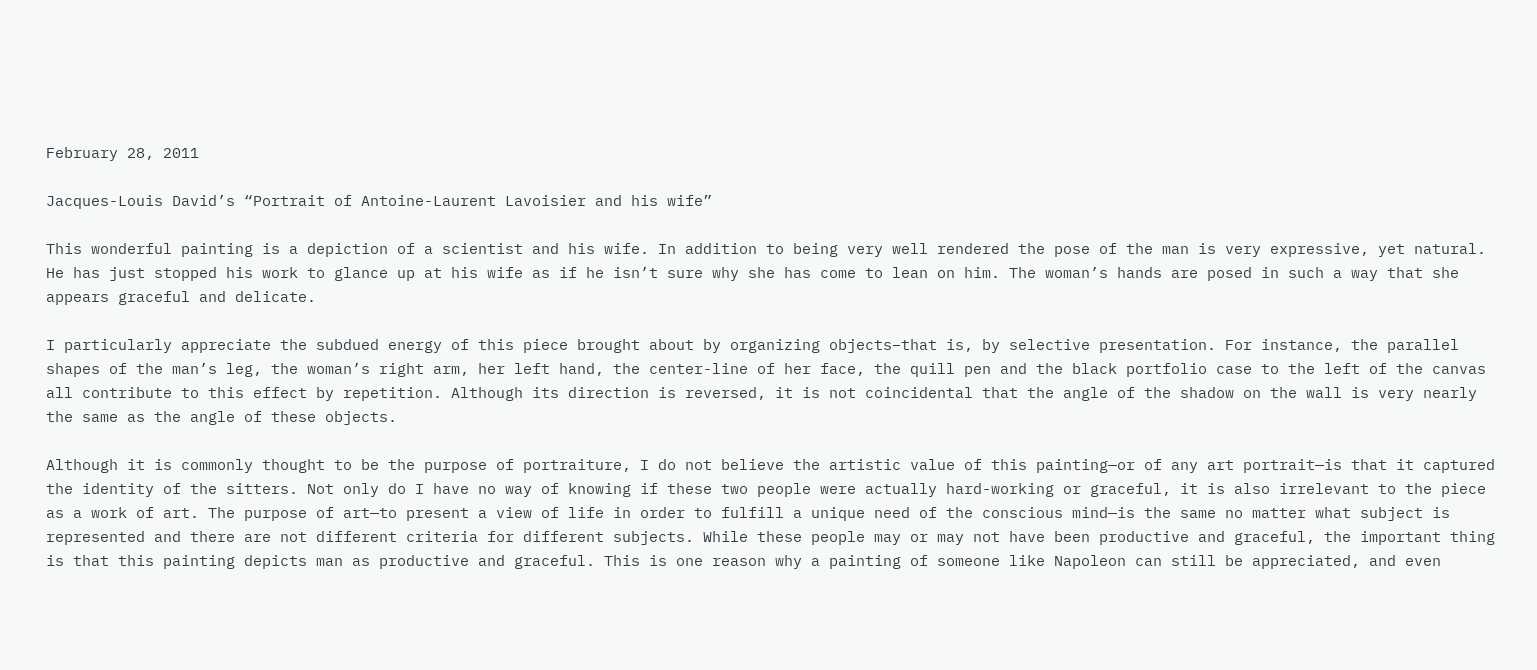February 28, 2011

Jacques-Louis David’s “Portrait of Antoine-Laurent Lavoisier and his wife”

This wonderful painting is a depiction of a scientist and his wife. In addition to being very well rendered the pose of the man is very expressive, yet natural. He has just stopped his work to glance up at his wife as if he isn’t sure why she has come to lean on him. The woman’s hands are posed in such a way that she appears graceful and delicate.

I particularly appreciate the subdued energy of this piece brought about by organizing objects–that is, by selective presentation. For instance, the parallel shapes of the man’s leg, the woman’s right arm, her left hand, the center-line of her face, the quill pen and the black portfolio case to the left of the canvas all contribute to this effect by repetition. Although its direction is reversed, it is not coincidental that the angle of the shadow on the wall is very nearly the same as the angle of these objects.

Although it is commonly thought to be the purpose of portraiture, I do not believe the artistic value of this painting—or of any art portrait—is that it captured the identity of the sitters. Not only do I have no way of knowing if these two people were actually hard-working or graceful, it is also irrelevant to the piece as a work of art. The purpose of art—to present a view of life in order to fulfill a unique need of the conscious mind—is the same no matter what subject is represented and there are not different criteria for different subjects. While these people may or may not have been productive and graceful, the important thing is that this painting depicts man as productive and graceful. This is one reason why a painting of someone like Napoleon can still be appreciated, and even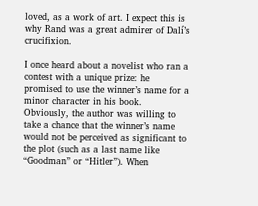loved, as a work of art. I expect this is why Rand was a great admirer of Dalí’s crucifixion.

I once heard about a novelist who ran a contest with a unique prize: he promised to use the winner’s name for a minor character in his book. Obviously, the author was willing to take a chance that the winner’s name would not be perceived as significant to the plot (such as a last name like “Goodman” or “Hitler”). When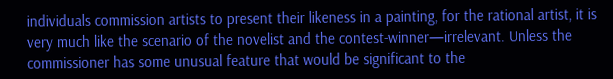individuals commission artists to present their likeness in a painting, for the rational artist, it is very much like the scenario of the novelist and the contest-winner—irrelevant. Unless the commissioner has some unusual feature that would be significant to the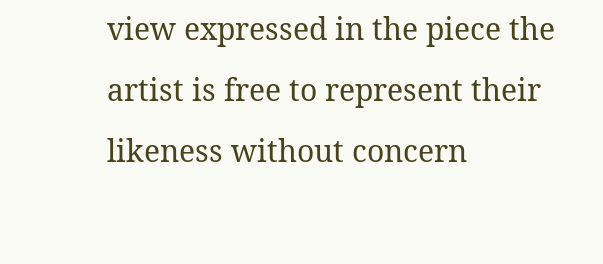view expressed in the piece the artist is free to represent their likeness without concern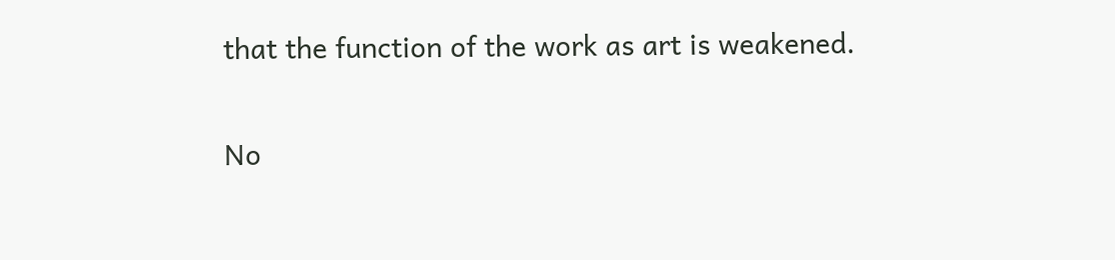that the function of the work as art is weakened.

No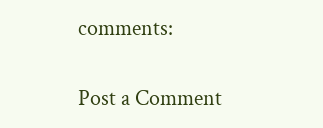comments:

Post a Comment